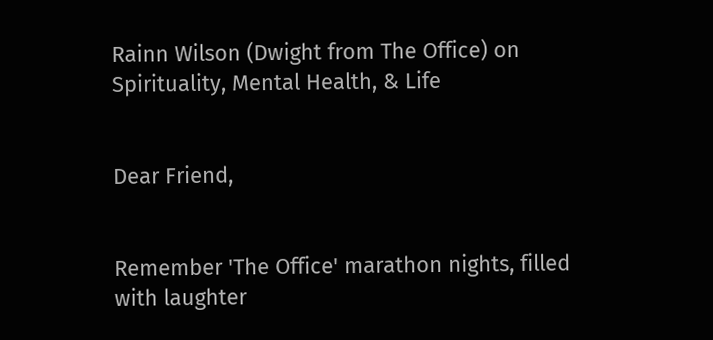Rainn Wilson (Dwight from The Office) on Spirituality, Mental Health, & Life


Dear Friend,


Remember 'The Office' marathon nights, filled with laughter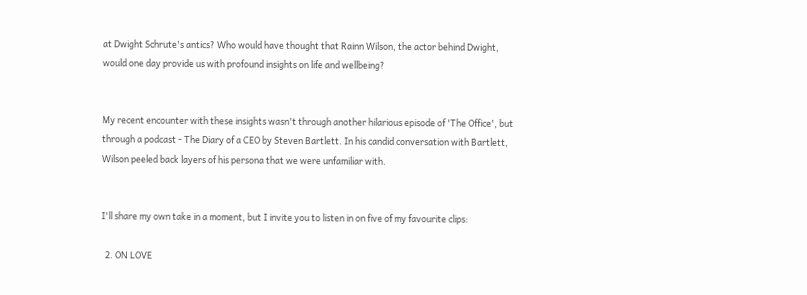at Dwight Schrute's antics? Who would have thought that Rainn Wilson, the actor behind Dwight, would one day provide us with profound insights on life and wellbeing?


My recent encounter with these insights wasn't through another hilarious episode of 'The Office', but through a podcast - The Diary of a CEO by Steven Bartlett. In his candid conversation with Bartlett, Wilson peeled back layers of his persona that we were unfamiliar with.


I'll share my own take in a moment, but I invite you to listen in on five of my favourite clips:

  2. ON LOVE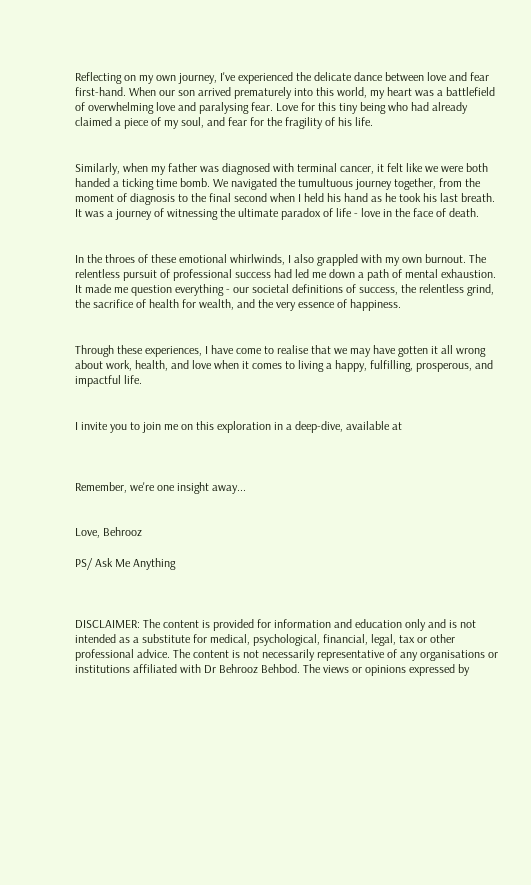Reflecting on my own journey, I've experienced the delicate dance between love and fear first-hand. When our son arrived prematurely into this world, my heart was a battlefield of overwhelming love and paralysing fear. Love for this tiny being who had already claimed a piece of my soul, and fear for the fragility of his life.


Similarly, when my father was diagnosed with terminal cancer, it felt like we were both handed a ticking time bomb. We navigated the tumultuous journey together, from the moment of diagnosis to the final second when I held his hand as he took his last breath. It was a journey of witnessing the ultimate paradox of life - love in the face of death.


In the throes of these emotional whirlwinds, I also grappled with my own burnout. The relentless pursuit of professional success had led me down a path of mental exhaustion. It made me question everything - our societal definitions of success, the relentless grind, the sacrifice of health for wealth, and the very essence of happiness.


Through these experiences, I have come to realise that we may have gotten it all wrong about work, health, and love when it comes to living a happy, fulfilling, prosperous, and impactful life.


I invite you to join me on this exploration in a deep-dive, available at



Remember, we're one insight away...


Love, Behrooz

PS/ Ask Me Anything



DISCLAIMER: The content is provided for information and education only and is not intended as a substitute for medical, psychological, financial, legal, tax or other professional advice. The content is not necessarily representative of any organisations or institutions affiliated with Dr Behrooz Behbod. The views or opinions expressed by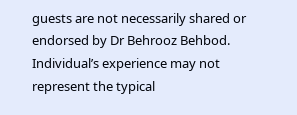guests are not necessarily shared or endorsed by Dr Behrooz Behbod. Individual’s experience may not represent the typical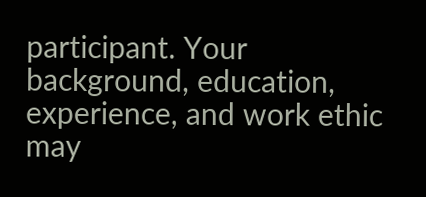participant. Your background, education, experience, and work ethic may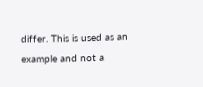differ. This is used as an example and not a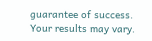guarantee of success. Your results may vary.